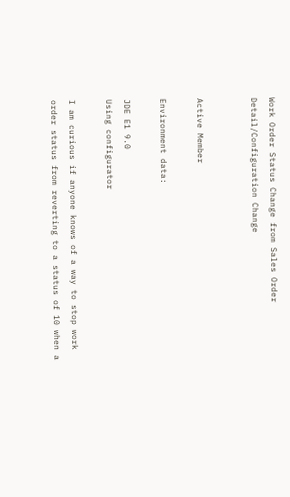Work Order Status Change from Sales Order Detail/Configuration Change


Active Member

Environment data:

JDE E1 9.0
Using configurator

I am curious if anyone knows of a way to stop work order status from reverting to a status of 10 when a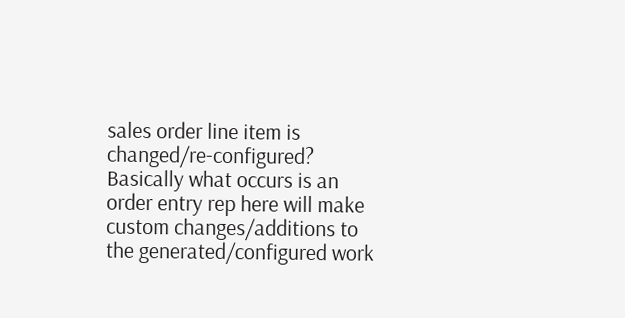sales order line item is changed/re-configured? Basically what occurs is an order entry rep here will make custom changes/additions to the generated/configured work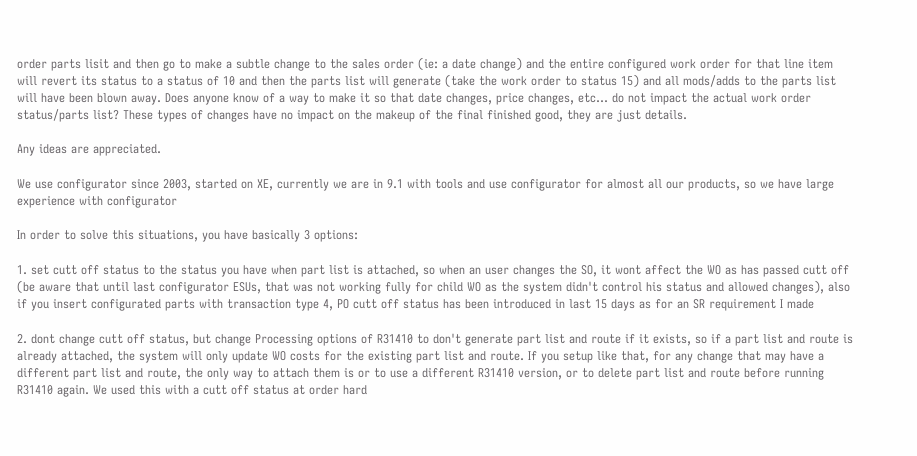order parts lisit and then go to make a subtle change to the sales order (ie: a date change) and the entire configured work order for that line item will revert its status to a status of 10 and then the parts list will generate (take the work order to status 15) and all mods/adds to the parts list will have been blown away. Does anyone know of a way to make it so that date changes, price changes, etc... do not impact the actual work order status/parts list? These types of changes have no impact on the makeup of the final finished good, they are just details.

Any ideas are appreciated.

We use configurator since 2003, started on XE, currently we are in 9.1 with tools and use configurator for almost all our products, so we have large experience with configurator

In order to solve this situations, you have basically 3 options:

1. set cutt off status to the status you have when part list is attached, so when an user changes the SO, it wont affect the WO as has passed cutt off (be aware that until last configurator ESUs, that was not working fully for child WO as the system didn't control his status and allowed changes), also if you insert configurated parts with transaction type 4, PO cutt off status has been introduced in last 15 days as for an SR requirement I made

2. dont change cutt off status, but change Processing options of R31410 to don't generate part list and route if it exists, so if a part list and route is already attached, the system will only update WO costs for the existing part list and route. If you setup like that, for any change that may have a different part list and route, the only way to attach them is or to use a different R31410 version, or to delete part list and route before running R31410 again. We used this with a cutt off status at order hard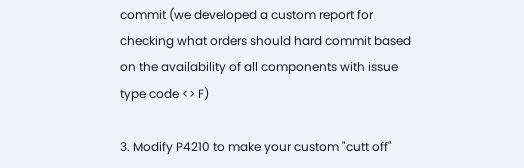commit (we developed a custom report for checking what orders should hard commit based on the availability of all components with issue type code <> F)

3. Modify P4210 to make your custom "cutt off"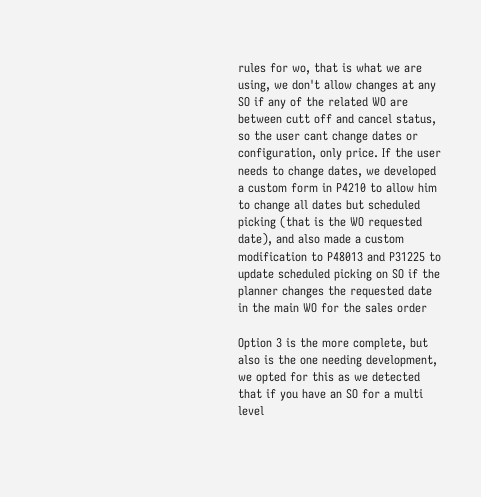rules for wo, that is what we are using, we don't allow changes at any SO if any of the related WO are between cutt off and cancel status, so the user cant change dates or configuration, only price. If the user needs to change dates, we developed a custom form in P4210 to allow him to change all dates but scheduled picking (that is the WO requested date), and also made a custom modification to P48013 and P31225 to update scheduled picking on SO if the planner changes the requested date in the main WO for the sales order

Option 3 is the more complete, but also is the one needing development, we opted for this as we detected that if you have an SO for a multi level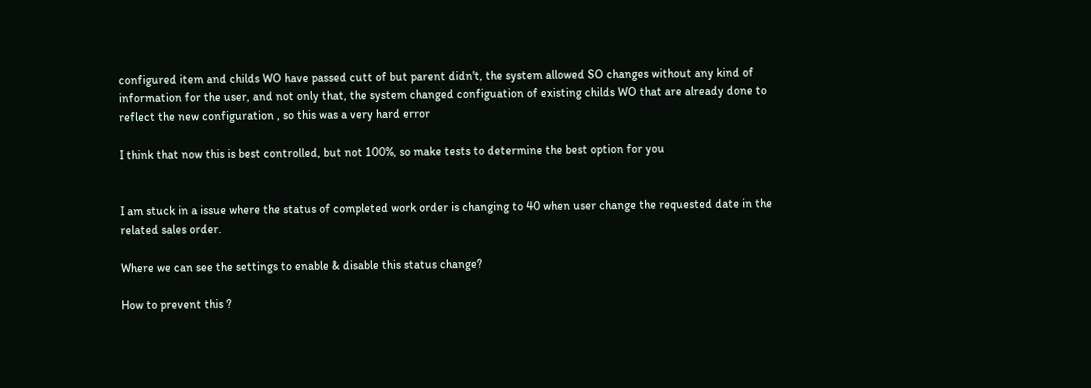configured item and childs WO have passed cutt of but parent didn't, the system allowed SO changes without any kind of information for the user, and not only that, the system changed configuation of existing childs WO that are already done to reflect the new configuration , so this was a very hard error

I think that now this is best controlled, but not 100%, so make tests to determine the best option for you


I am stuck in a issue where the status of completed work order is changing to 40 when user change the requested date in the related sales order.

Where we can see the settings to enable & disable this status change?

How to prevent this ?